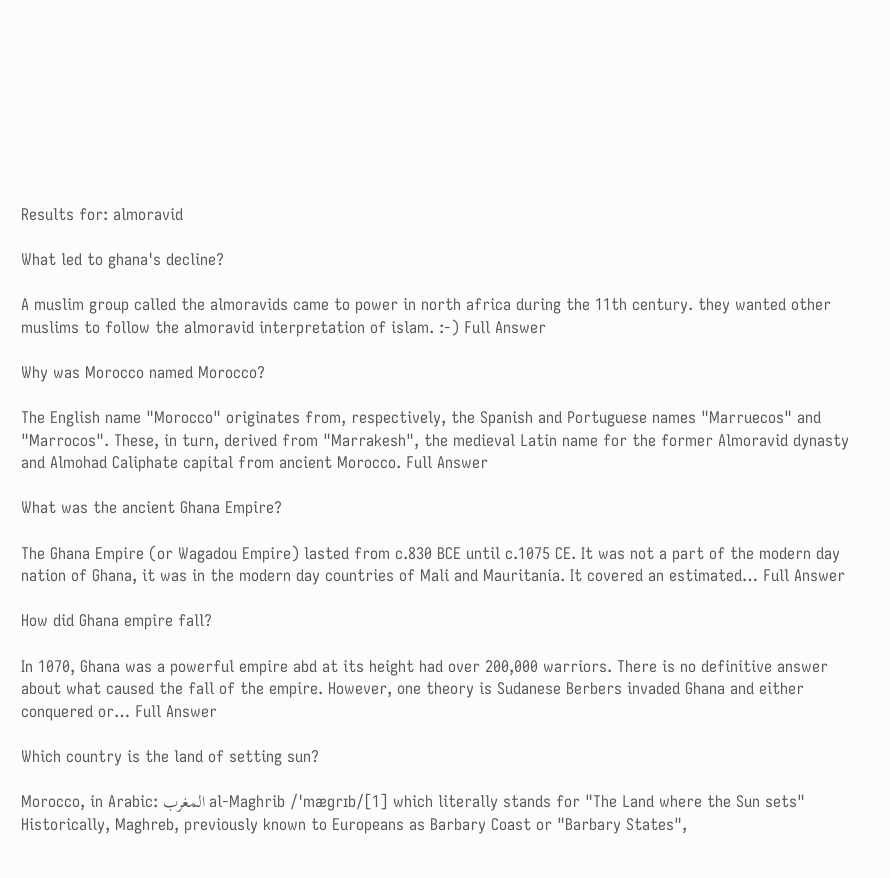Results for: almoravid

What led to ghana's decline?

A muslim group called the almoravids came to power in north africa during the 11th century. they wanted other muslims to follow the almoravid interpretation of islam. :-) Full Answer

Why was Morocco named Morocco?

The English name "Morocco" originates from, respectively, the Spanish and Portuguese names "Marruecos" and "Marrocos". These, in turn, derived from "Marrakesh", the medieval Latin name for the former Almoravid dynasty and Almohad Caliphate capital from ancient Morocco. Full Answer

What was the ancient Ghana Empire?

The Ghana Empire (or Wagadou Empire) lasted from c.830 BCE until c.1075 CE. It was not a part of the modern day nation of Ghana, it was in the modern day countries of Mali and Mauritania. It covered an estimated… Full Answer

How did Ghana empire fall?

In 1070, Ghana was a powerful empire abd at its height had over 200,000 warriors. There is no definitive answer about what caused the fall of the empire. However, one theory is Sudanese Berbers invaded Ghana and either conquered or… Full Answer

Which country is the land of setting sun?

Morocco, in Arabic: المغرب al-Maghrib /ˈmæɡrɪb/[1] which literally stands for "The Land where the Sun sets" Historically, Maghreb, previously known to Europeans as Barbary Coast or "Barbary States",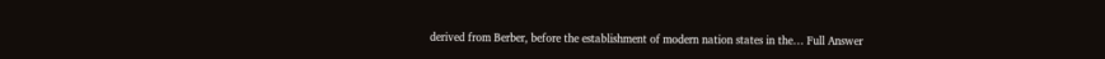derived from Berber, before the establishment of modern nation states in the… Full Answer